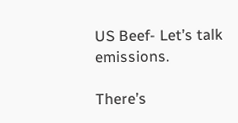US Beef- Let’s talk emissions.

There’s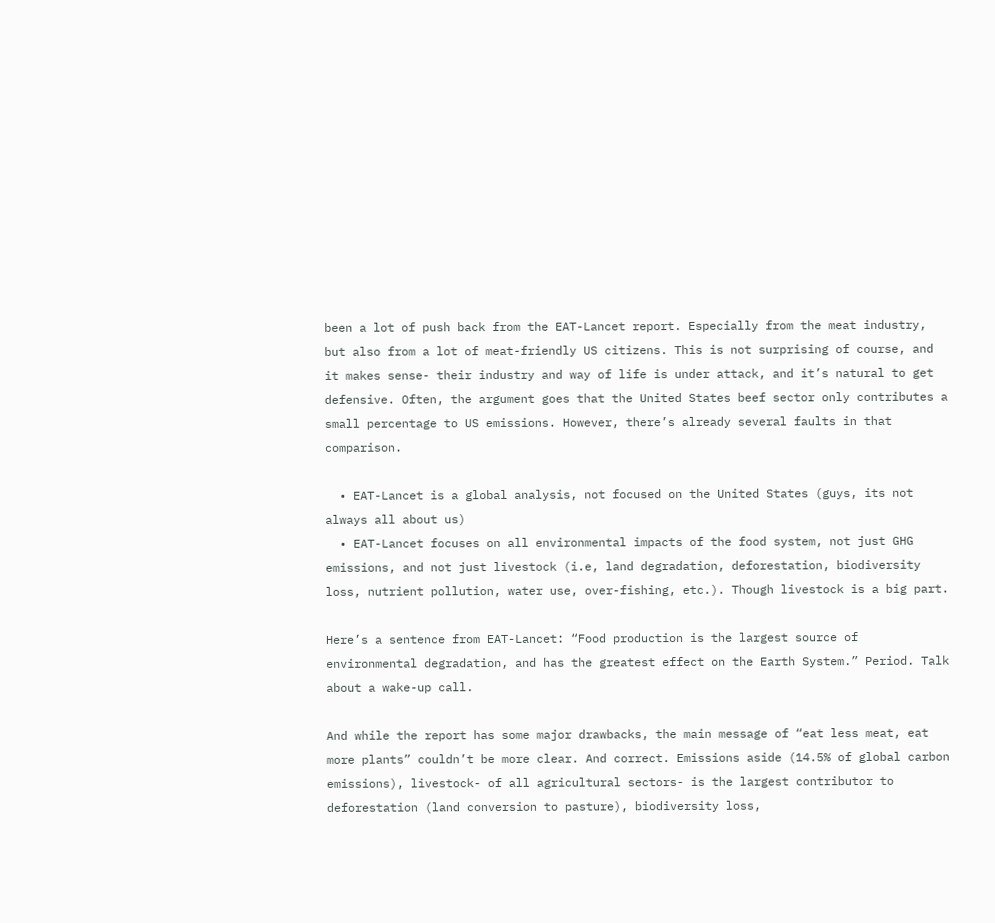been a lot of push back from the EAT-Lancet report. Especially from the meat industry, but also from a lot of meat-friendly US citizens. This is not surprising of course, and it makes sense- their industry and way of life is under attack, and it’s natural to get defensive. Often, the argument goes that the United States beef sector only contributes a small percentage to US emissions. However, there’s already several faults in that comparison.

  • EAT-Lancet is a global analysis, not focused on the United States (guys, its not always all about us)
  • EAT-Lancet focuses on all environmental impacts of the food system, not just GHG emissions, and not just livestock (i.e, land degradation, deforestation, biodiversity loss, nutrient pollution, water use, over-fishing, etc.). Though livestock is a big part.

Here’s a sentence from EAT-Lancet: “Food production is the largest source of environmental degradation, and has the greatest effect on the Earth System.” Period. Talk about a wake-up call.

And while the report has some major drawbacks, the main message of “eat less meat, eat more plants” couldn’t be more clear. And correct. Emissions aside (14.5% of global carbon emissions), livestock- of all agricultural sectors- is the largest contributor to deforestation (land conversion to pasture), biodiversity loss,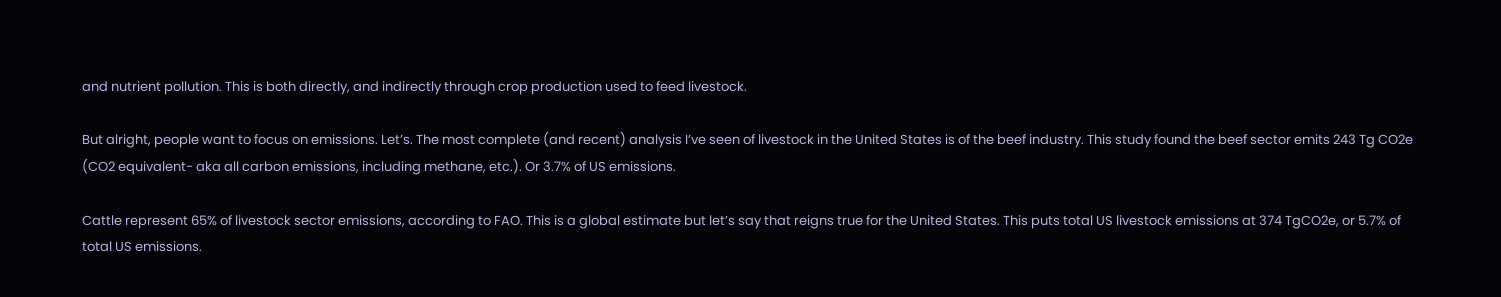and nutrient pollution. This is both directly, and indirectly through crop production used to feed livestock.

But alright, people want to focus on emissions. Let’s. The most complete (and recent) analysis I’ve seen of livestock in the United States is of the beef industry. This study found the beef sector emits 243 Tg CO2e (CO2 equivalent- aka all carbon emissions, including methane, etc.). Or 3.7% of US emissions.

Cattle represent 65% of livestock sector emissions, according to FAO. This is a global estimate but let’s say that reigns true for the United States. This puts total US livestock emissions at 374 TgCO2e, or 5.7% of total US emissions.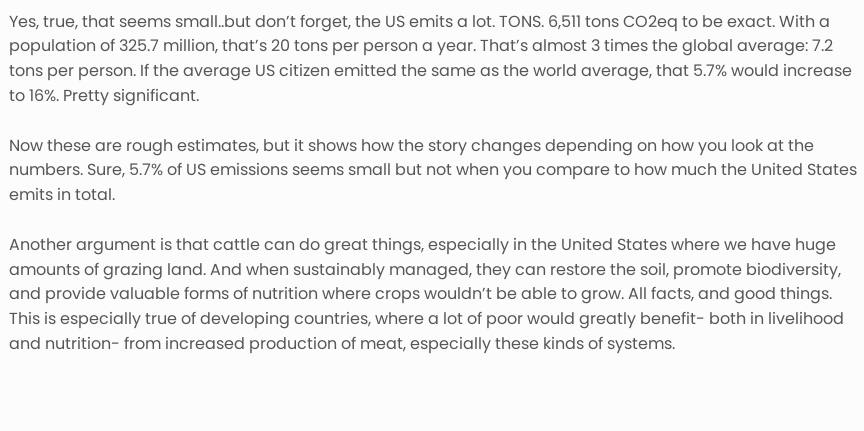Yes, true, that seems small..but don’t forget, the US emits a lot. TONS. 6,511 tons CO2eq to be exact. With a population of 325.7 million, that’s 20 tons per person a year. That’s almost 3 times the global average: 7.2 tons per person. If the average US citizen emitted the same as the world average, that 5.7% would increase to 16%. Pretty significant.

Now these are rough estimates, but it shows how the story changes depending on how you look at the numbers. Sure, 5.7% of US emissions seems small but not when you compare to how much the United States emits in total.

Another argument is that cattle can do great things, especially in the United States where we have huge amounts of grazing land. And when sustainably managed, they can restore the soil, promote biodiversity, and provide valuable forms of nutrition where crops wouldn’t be able to grow. All facts, and good things. This is especially true of developing countries, where a lot of poor would greatly benefit- both in livelihood and nutrition- from increased production of meat, especially these kinds of systems.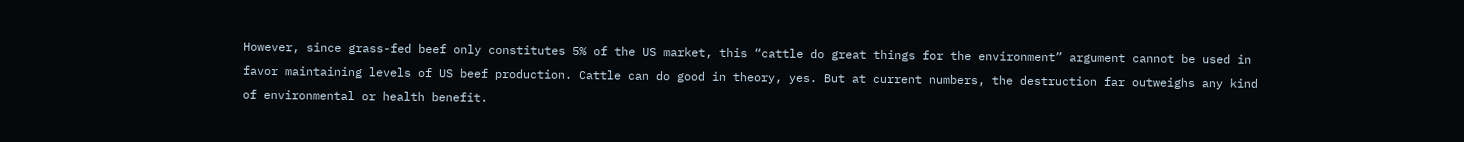However, since grass-fed beef only constitutes 5% of the US market, this “cattle do great things for the environment” argument cannot be used in favor maintaining levels of US beef production. Cattle can do good in theory, yes. But at current numbers, the destruction far outweighs any kind of environmental or health benefit.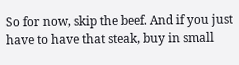So for now, skip the beef. And if you just have to have that steak, buy in small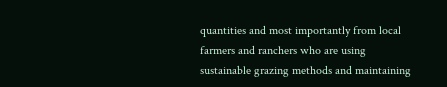quantities and most importantly from local farmers and ranchers who are using sustainable grazing methods and maintaining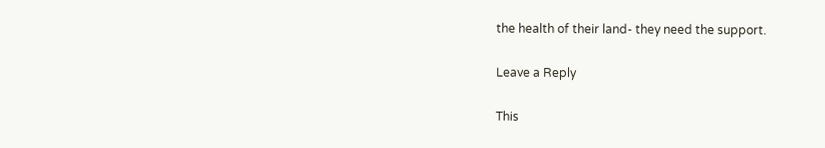the health of their land- they need the support.

Leave a Reply

This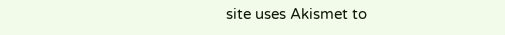site uses Akismet to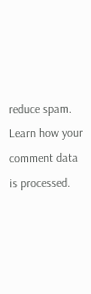reduce spam. Learn how your comment data is processed.